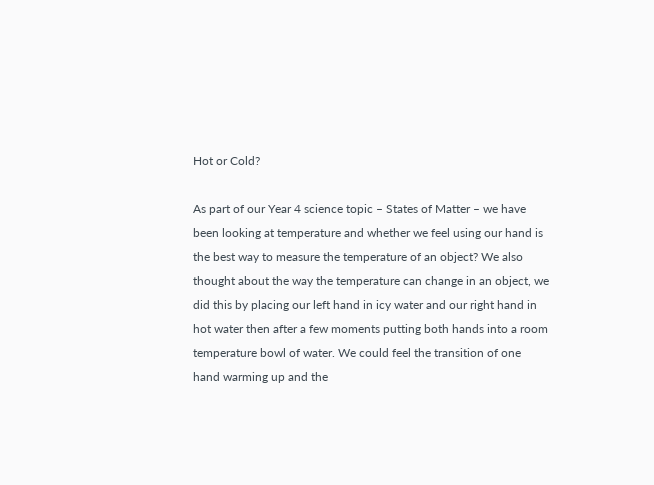Hot or Cold?

As part of our Year 4 science topic – States of Matter – we have been looking at temperature and whether we feel using our hand is the best way to measure the temperature of an object? We also thought about the way the temperature can change in an object, we did this by placing our left hand in icy water and our right hand in hot water then after a few moments putting both hands into a room temperature bowl of water. We could feel the transition of one hand warming up and the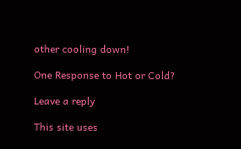other cooling down!

One Response to Hot or Cold?

Leave a reply

This site uses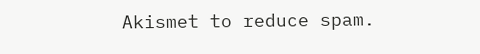Akismet to reduce spam.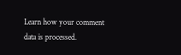Learn how your comment data is processed.